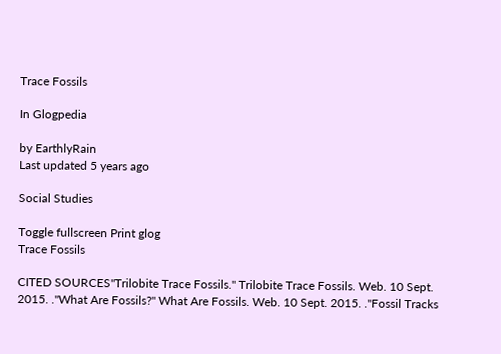Trace Fossils

In Glogpedia

by EarthlyRain
Last updated 5 years ago

Social Studies

Toggle fullscreen Print glog
Trace Fossils

CITED SOURCES"Trilobite Trace Fossils." Trilobite Trace Fossils. Web. 10 Sept. 2015. ."What Are Fossils?" What Are Fossils. Web. 10 Sept. 2015. ."Fossil Tracks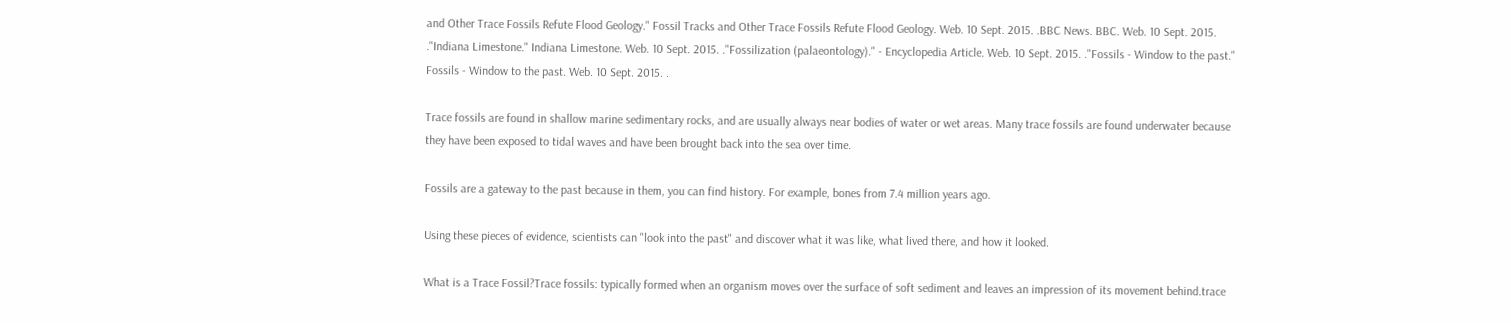and Other Trace Fossils Refute Flood Geology." Fossil Tracks and Other Trace Fossils Refute Flood Geology. Web. 10 Sept. 2015. .BBC News. BBC. Web. 10 Sept. 2015. ."Indiana Limestone." Indiana Limestone. Web. 10 Sept. 2015. ."Fossilization (palaeontology)." - Encyclopedia Article. Web. 10 Sept. 2015. ."Fossils - Window to the past." Fossils - Window to the past. Web. 10 Sept. 2015. .

Trace fossils are found in shallow marine sedimentary rocks, and are usually always near bodies of water or wet areas. Many trace fossils are found underwater because they have been exposed to tidal waves and have been brought back into the sea over time.

Fossils are a gateway to the past because in them, you can find history. For example, bones from 7.4 million years ago.

Using these pieces of evidence, scientists can "look into the past" and discover what it was like, what lived there, and how it looked.

What is a Trace Fossil?Trace fossils: typically formed when an organism moves over the surface of soft sediment and leaves an impression of its movement behind.trace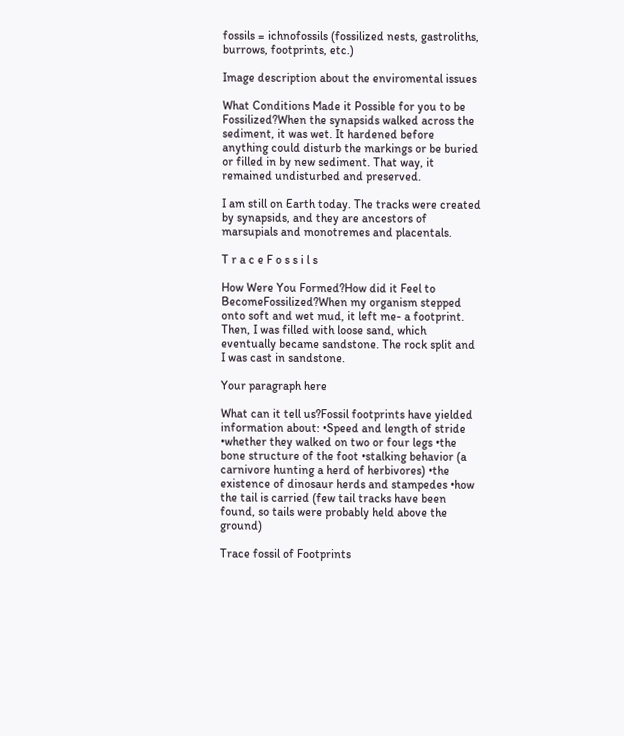fossils = ichnofossils (fossilized nests, gastroliths, burrows, footprints, etc.)

Image description about the enviromental issues

What Conditions Made it Possible for you to be Fossilized?When the synapsids walked across the sediment, it was wet. It hardened before anything could disturb the markings or be buried or filled in by new sediment. That way, it remained undisturbed and preserved.

I am still on Earth today. The tracks were created by synapsids, and they are ancestors of marsupials and monotremes and placentals.

T r a c e F o s s i l s

How Were You Formed?How did it Feel to BecomeFossilized?When my organism stepped onto soft and wet mud, it left me- a footprint. Then, I was filled with loose sand, which eventually became sandstone. The rock split and I was cast in sandstone.

Your paragraph here

What can it tell us?Fossil footprints have yielded information about: •Speed and length of stride •whether they walked on two or four legs •the bone structure of the foot •stalking behavior (a carnivore hunting a herd of herbivores) •the existence of dinosaur herds and stampedes •how the tail is carried (few tail tracks have been found, so tails were probably held above the ground)

Trace fossil of Footprints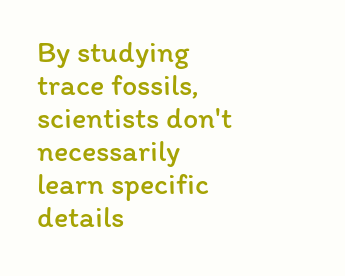By studying trace fossils, scientists don't necessarily learn specific details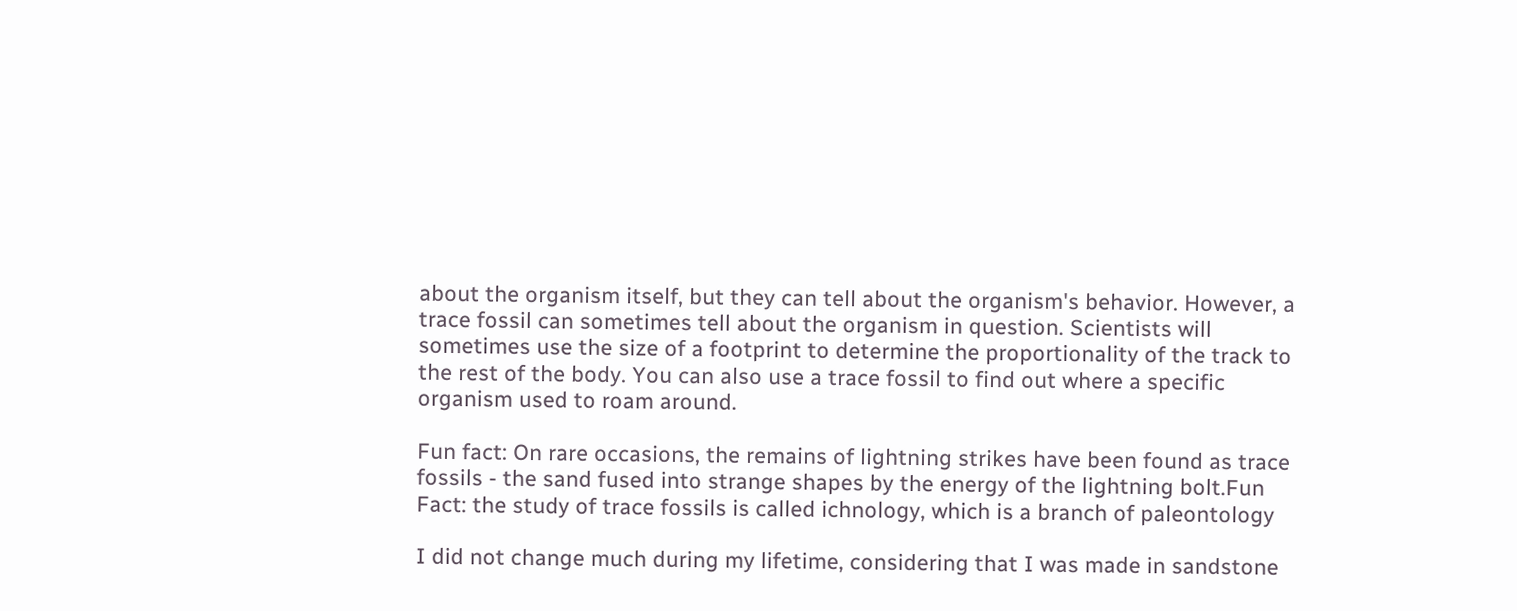about the organism itself, but they can tell about the organism's behavior. However, a trace fossil can sometimes tell about the organism in question. Scientists will sometimes use the size of a footprint to determine the proportionality of the track to the rest of the body. You can also use a trace fossil to find out where a specific organism used to roam around.

Fun fact: On rare occasions, the remains of lightning strikes have been found as trace fossils - the sand fused into strange shapes by the energy of the lightning bolt.Fun Fact: the study of trace fossils is called ichnology, which is a branch of paleontology

I did not change much during my lifetime, considering that I was made in sandstone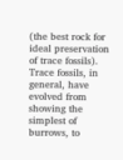(the best rock for ideal preservation of trace fossils). Trace fossils, in general, have evolved from showing the simplest of burrows, to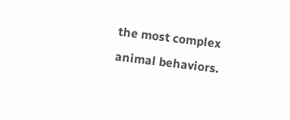the most complex animal behaviors.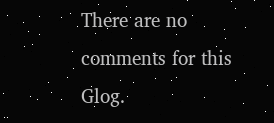There are no comments for this Glog.